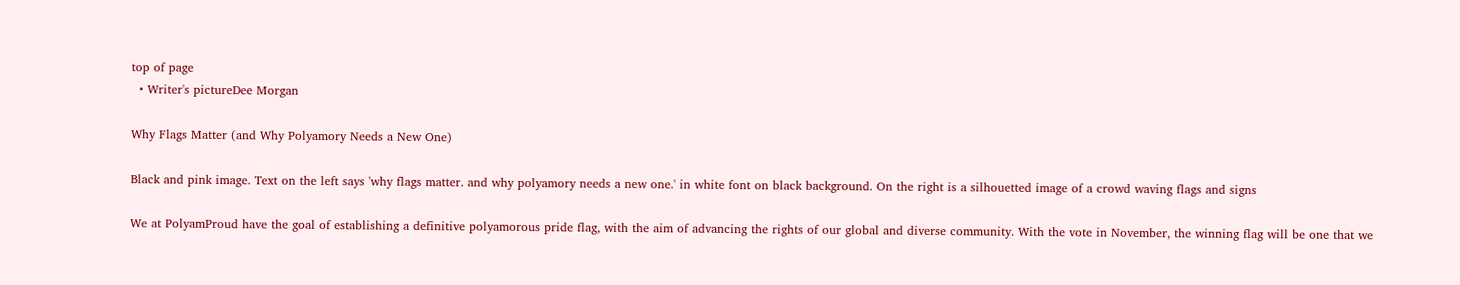top of page
  • Writer's pictureDee Morgan

Why Flags Matter (and Why Polyamory Needs a New One)

Black and pink image. Text on the left says 'why flags matter. and why polyamory needs a new one.' in white font on black background. On the right is a silhouetted image of a crowd waving flags and signs

We at PolyamProud have the goal of establishing a definitive polyamorous pride flag, with the aim of advancing the rights of our global and diverse community. With the vote in November, the winning flag will be one that we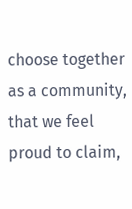choose together as a community, that we feel proud to claim,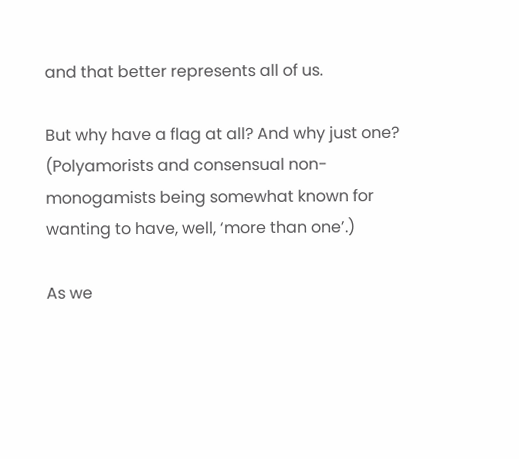and that better represents all of us.

But why have a flag at all? And why just one? (Polyamorists and consensual non-monogamists being somewhat known for wanting to have, well, ‘more than one’.)

As we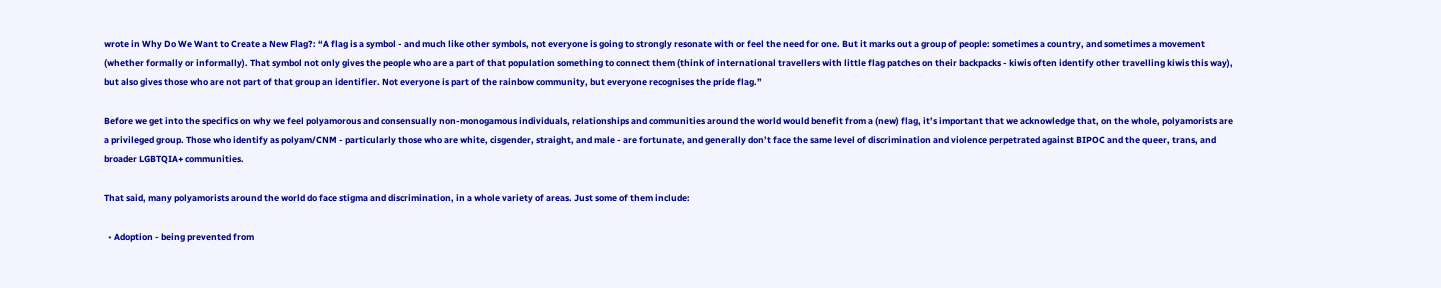wrote in Why Do We Want to Create a New Flag?: “A flag is a symbol - and much like other symbols, not everyone is going to strongly resonate with or feel the need for one. But it marks out a group of people: sometimes a country, and sometimes a movement (whether formally or informally). That symbol not only gives the people who are a part of that population something to connect them (think of international travellers with little flag patches on their backpacks - kiwis often identify other travelling kiwis this way), but also gives those who are not part of that group an identifier. Not everyone is part of the rainbow community, but everyone recognises the pride flag.”

Before we get into the specifics on why we feel polyamorous and consensually non-monogamous individuals, relationships and communities around the world would benefit from a (new) flag, it’s important that we acknowledge that, on the whole, polyamorists are a privileged group. Those who identify as polyam/CNM - particularly those who are white, cisgender, straight, and male - are fortunate, and generally don’t face the same level of discrimination and violence perpetrated against BIPOC and the queer, trans, and broader LGBTQIA+ communities.

That said, many polyamorists around the world do face stigma and discrimination, in a whole variety of areas. Just some of them include:

  • Adoption - being prevented from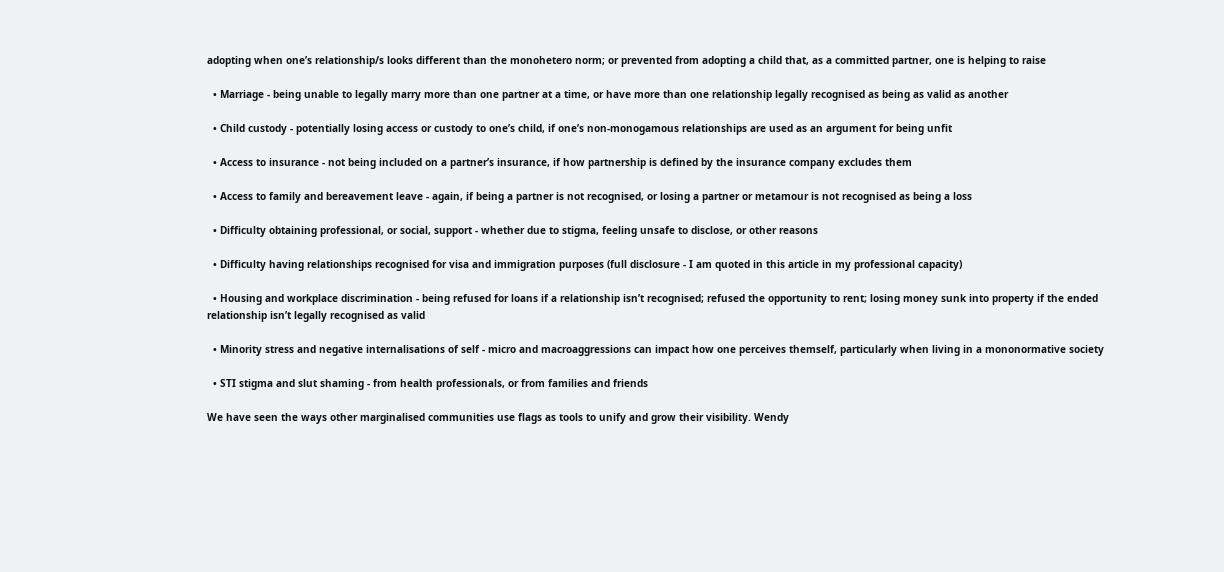adopting when one’s relationship/s looks different than the monohetero norm; or prevented from adopting a child that, as a committed partner, one is helping to raise

  • Marriage - being unable to legally marry more than one partner at a time, or have more than one relationship legally recognised as being as valid as another

  • Child custody - potentially losing access or custody to one’s child, if one’s non-monogamous relationships are used as an argument for being unfit

  • Access to insurance - not being included on a partner’s insurance, if how partnership is defined by the insurance company excludes them

  • Access to family and bereavement leave - again, if being a partner is not recognised, or losing a partner or metamour is not recognised as being a loss

  • Difficulty obtaining professional, or social, support - whether due to stigma, feeling unsafe to disclose, or other reasons

  • Difficulty having relationships recognised for visa and immigration purposes (full disclosure - I am quoted in this article in my professional capacity)

  • Housing and workplace discrimination - being refused for loans if a relationship isn’t recognised; refused the opportunity to rent; losing money sunk into property if the ended relationship isn’t legally recognised as valid

  • Minority stress and negative internalisations of self - micro and macroaggressions can impact how one perceives themself, particularly when living in a mononormative society

  • STI stigma and slut shaming - from health professionals, or from families and friends

We have seen the ways other marginalised communities use flags as tools to unify and grow their visibility. Wendy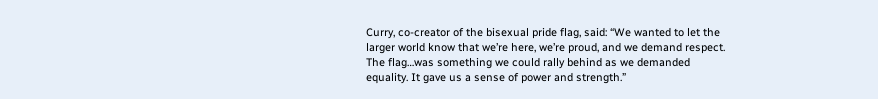Curry, co-creator of the bisexual pride flag, said: “We wanted to let the larger world know that we’re here, we’re proud, and we demand respect. The flag…was something we could rally behind as we demanded equality. It gave us a sense of power and strength.”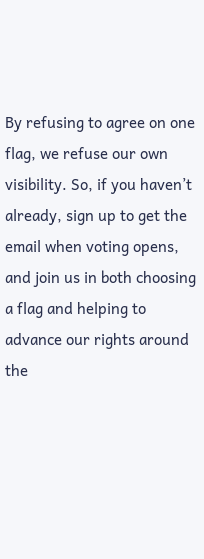By refusing to agree on one flag, we refuse our own visibility. So, if you haven’t already, sign up to get the email when voting opens, and join us in both choosing a flag and helping to advance our rights around the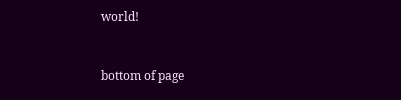world!


bottom of page